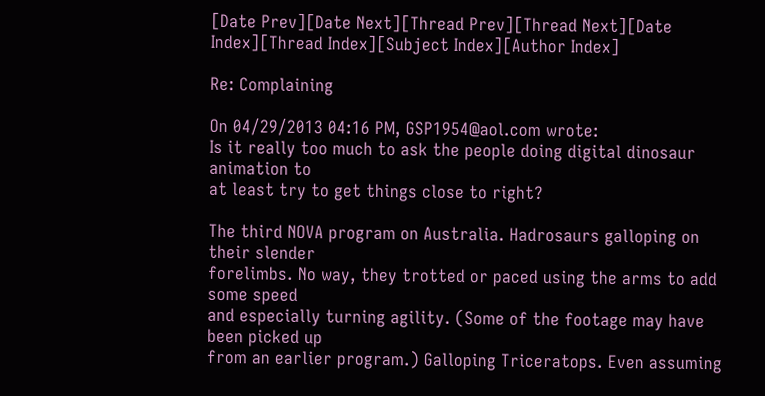[Date Prev][Date Next][Thread Prev][Thread Next][Date Index][Thread Index][Subject Index][Author Index]

Re: Complaining

On 04/29/2013 04:16 PM, GSP1954@aol.com wrote:
Is it really too much to ask the people doing digital dinosaur animation to
at least try to get things close to right?

The third NOVA program on Australia. Hadrosaurs galloping on their slender
forelimbs. No way, they trotted or paced using the arms to add some speed
and especially turning agility. (Some of the footage may have been picked up
from an earlier program.) Galloping Triceratops. Even assuming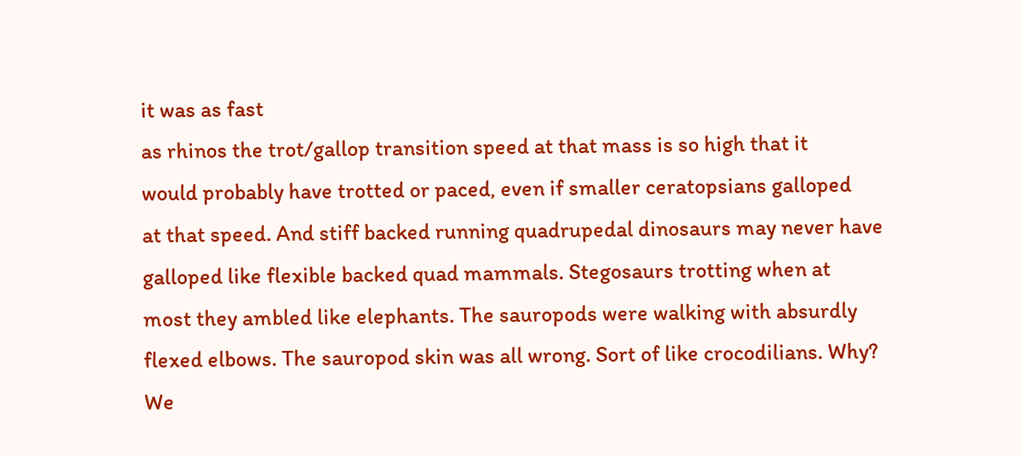it was as fast
as rhinos the trot/gallop transition speed at that mass is so high that it
would probably have trotted or paced, even if smaller ceratopsians galloped
at that speed. And stiff backed running quadrupedal dinosaurs may never have
galloped like flexible backed quad mammals. Stegosaurs trotting when at
most they ambled like elephants. The sauropods were walking with absurdly
flexed elbows. The sauropod skin was all wrong. Sort of like crocodilians. Why?
We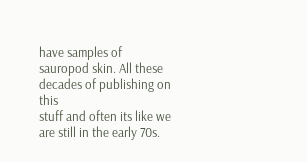have samples of sauropod skin. All these decades of publishing on this
stuff and often its like we are still in the early 70s.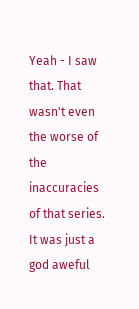Yeah - I saw that. That wasn't even the worse of the inaccuracies of that series. It was just a god aweful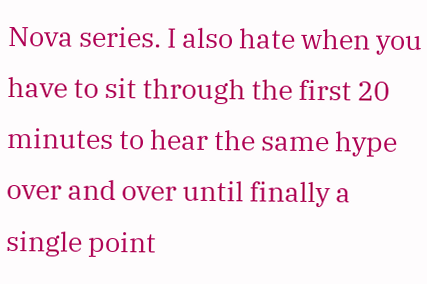Nova series. I also hate when you have to sit through the first 20 minutes to hear the same hype over and over until finally a single point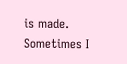is made. Sometimes I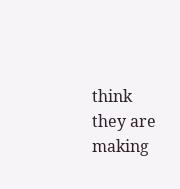think they are making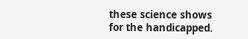these science shows for the handicapped.